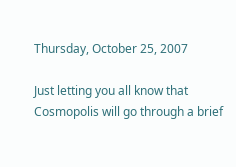Thursday, October 25, 2007

Just letting you all know that Cosmopolis will go through a brief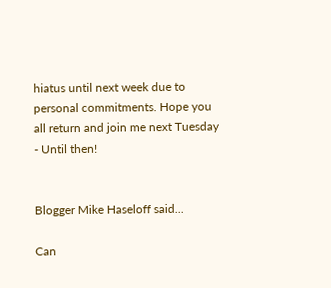hiatus until next week due to personal commitments. Hope you all return and join me next Tuesday - Until then!


Blogger Mike Haseloff said...

Can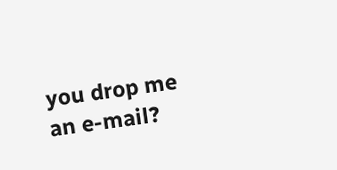you drop me an e-mail?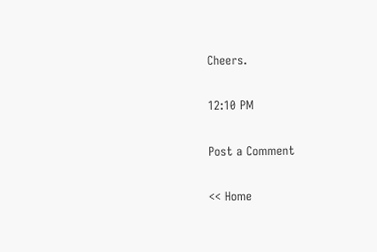Cheers.

12:10 PM

Post a Comment

<< Home